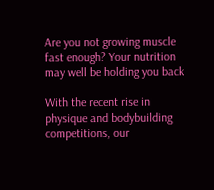Are you not growing muscle fast enough? Your nutrition may well be holding you back

With the recent rise in physique and bodybuilding competitions, our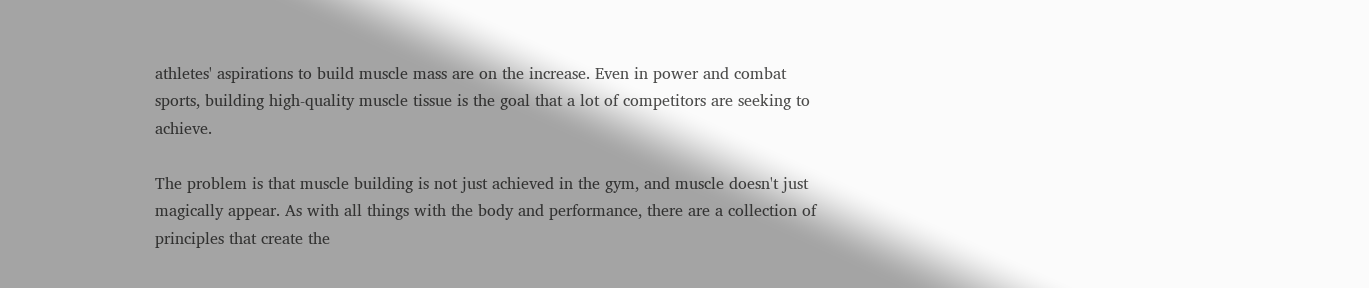athletes' aspirations to build muscle mass are on the increase. Even in power and combat sports, building high-quality muscle tissue is the goal that a lot of competitors are seeking to achieve.

The problem is that muscle building is not just achieved in the gym, and muscle doesn't just magically appear. As with all things with the body and performance, there are a collection of principles that create the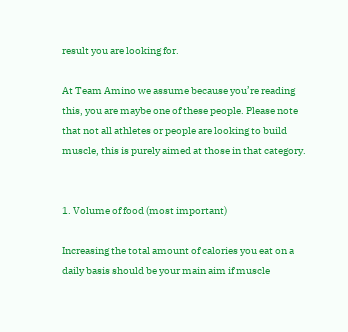result you are looking for.

At Team Amino we assume because you’re reading this, you are maybe one of these people. Please note that not all athletes or people are looking to build muscle, this is purely aimed at those in that category.


1. Volume of food (most important)

Increasing the total amount of calories you eat on a daily basis should be your main aim if muscle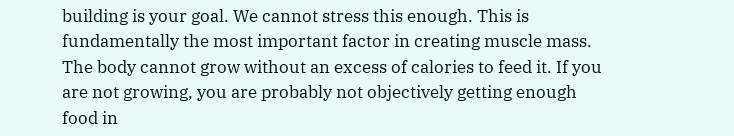building is your goal. We cannot stress this enough. This is fundamentally the most important factor in creating muscle mass. The body cannot grow without an excess of calories to feed it. If you are not growing, you are probably not objectively getting enough food in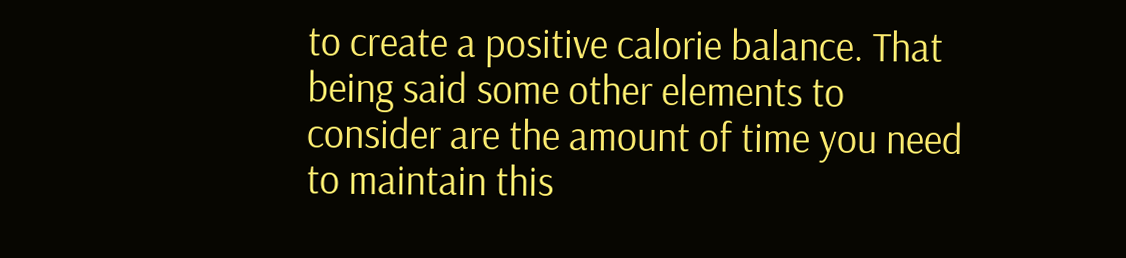to create a positive calorie balance. That being said some other elements to consider are the amount of time you need to maintain this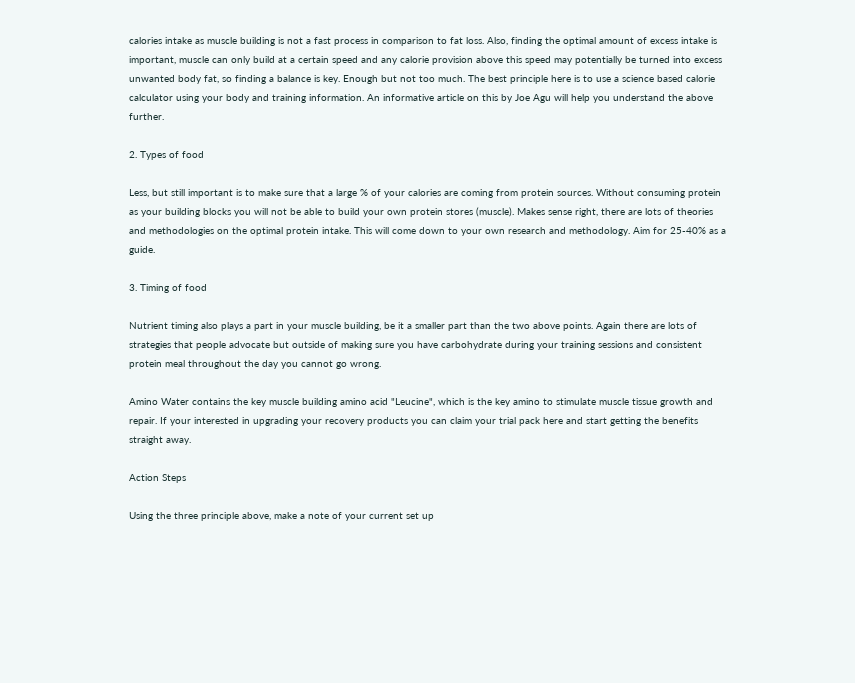calories intake as muscle building is not a fast process in comparison to fat loss. Also, finding the optimal amount of excess intake is important, muscle can only build at a certain speed and any calorie provision above this speed may potentially be turned into excess unwanted body fat, so finding a balance is key. Enough but not too much. The best principle here is to use a science based calorie calculator using your body and training information. An informative article on this by Joe Agu will help you understand the above further.

2. Types of food

Less, but still important is to make sure that a large % of your calories are coming from protein sources. Without consuming protein as your building blocks you will not be able to build your own protein stores (muscle). Makes sense right, there are lots of theories and methodologies on the optimal protein intake. This will come down to your own research and methodology. Aim for 25-40% as a guide.

3. Timing of food

Nutrient timing also plays a part in your muscle building, be it a smaller part than the two above points. Again there are lots of strategies that people advocate but outside of making sure you have carbohydrate during your training sessions and consistent protein meal throughout the day you cannot go wrong.

Amino Water contains the key muscle building amino acid "Leucine", which is the key amino to stimulate muscle tissue growth and repair. If your interested in upgrading your recovery products you can claim your trial pack here and start getting the benefits straight away.

Action Steps

Using the three principle above, make a note of your current set up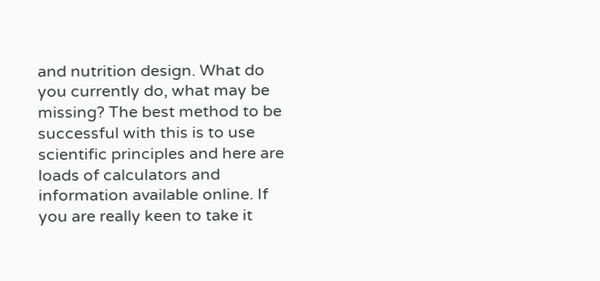and nutrition design. What do you currently do, what may be missing? The best method to be successful with this is to use scientific principles and here are loads of calculators and information available online. If you are really keen to take it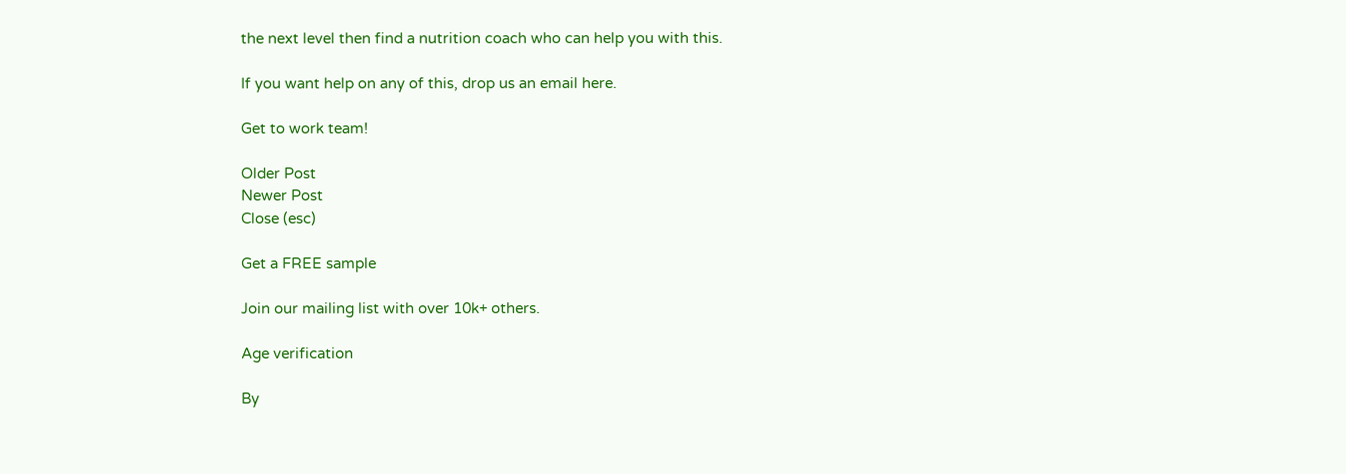the next level then find a nutrition coach who can help you with this.

If you want help on any of this, drop us an email here.

Get to work team!

Older Post
Newer Post
Close (esc)

Get a FREE sample

Join our mailing list with over 10k+ others.

Age verification

By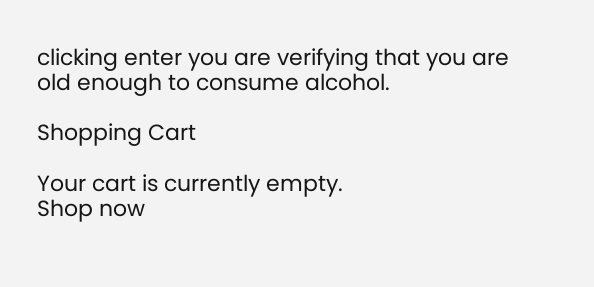clicking enter you are verifying that you are old enough to consume alcohol.

Shopping Cart

Your cart is currently empty.
Shop now